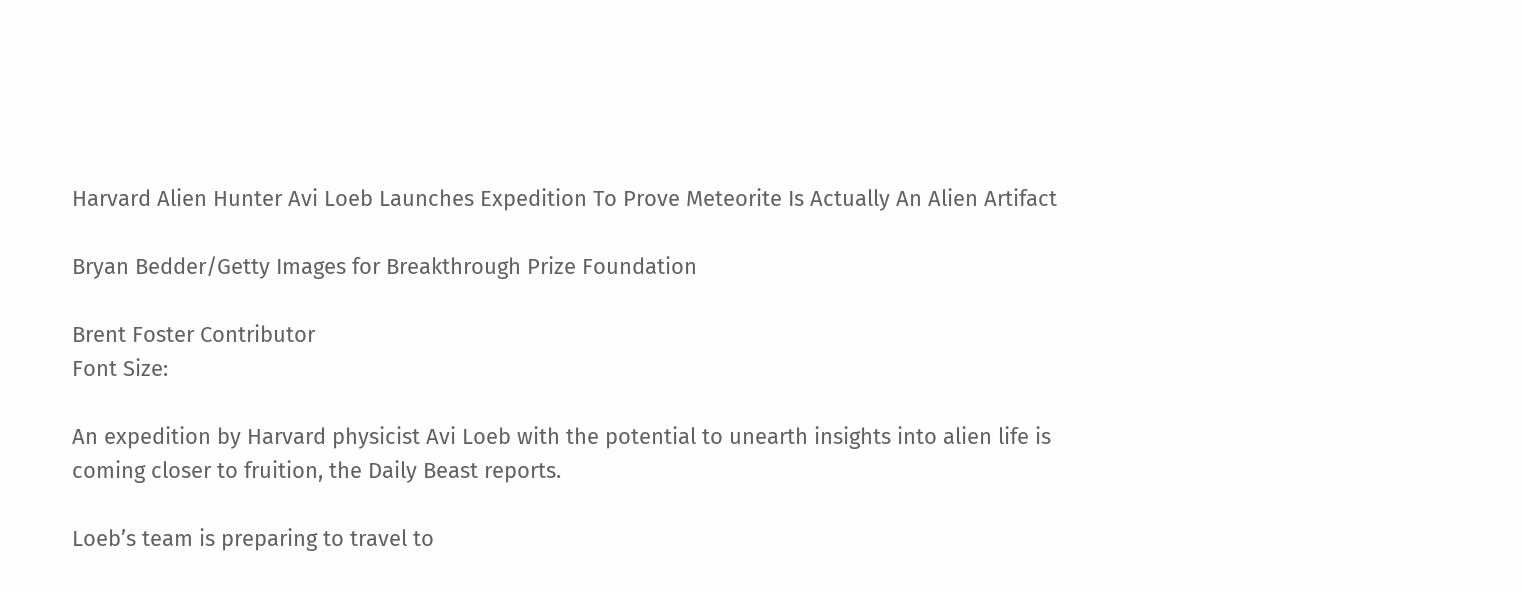Harvard Alien Hunter Avi Loeb Launches Expedition To Prove Meteorite Is Actually An Alien Artifact

Bryan Bedder/Getty Images for Breakthrough Prize Foundation

Brent Foster Contributor
Font Size:

An expedition by Harvard physicist Avi Loeb with the potential to unearth insights into alien life is coming closer to fruition, the Daily Beast reports.

Loeb’s team is preparing to travel to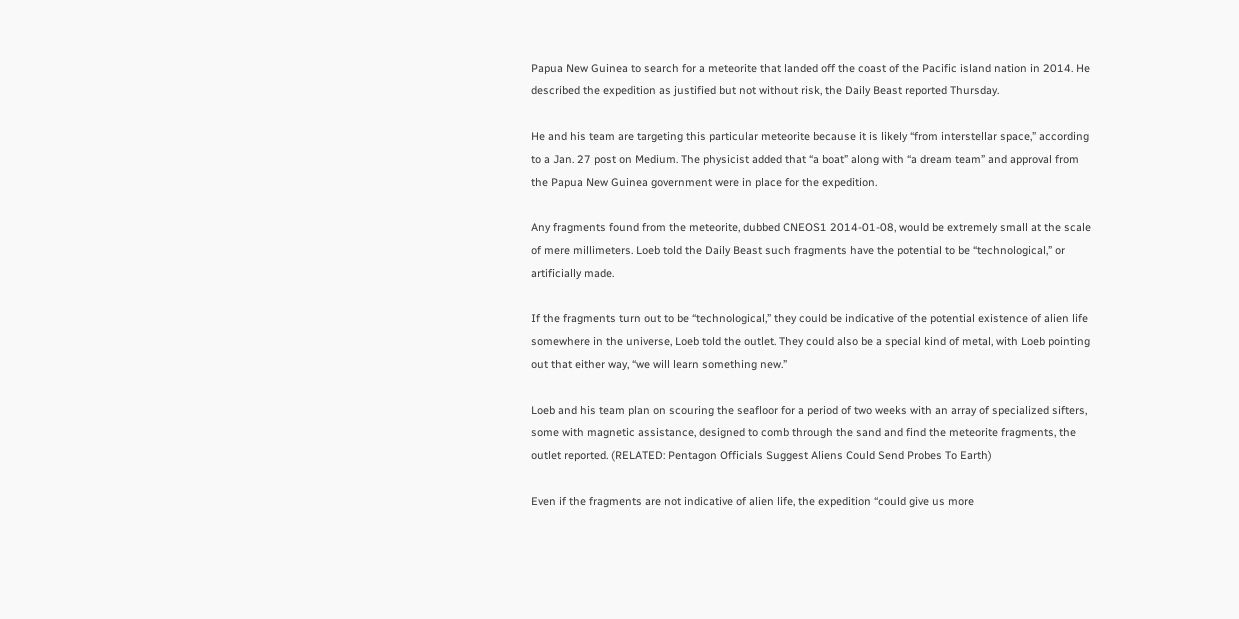Papua New Guinea to search for a meteorite that landed off the coast of the Pacific island nation in 2014. He described the expedition as justified but not without risk, the Daily Beast reported Thursday.

He and his team are targeting this particular meteorite because it is likely “from interstellar space,” according to a Jan. 27 post on Medium. The physicist added that “a boat” along with “a dream team” and approval from the Papua New Guinea government were in place for the expedition.

Any fragments found from the meteorite, dubbed CNEOS1 2014-01-08, would be extremely small at the scale of mere millimeters. Loeb told the Daily Beast such fragments have the potential to be “technological,” or artificially made.

If the fragments turn out to be “technological,” they could be indicative of the potential existence of alien life somewhere in the universe, Loeb told the outlet. They could also be a special kind of metal, with Loeb pointing out that either way, “we will learn something new.”

Loeb and his team plan on scouring the seafloor for a period of two weeks with an array of specialized sifters, some with magnetic assistance, designed to comb through the sand and find the meteorite fragments, the outlet reported. (RELATED: Pentagon Officials Suggest Aliens Could Send Probes To Earth)

Even if the fragments are not indicative of alien life, the expedition “could give us more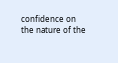confidence on the nature of the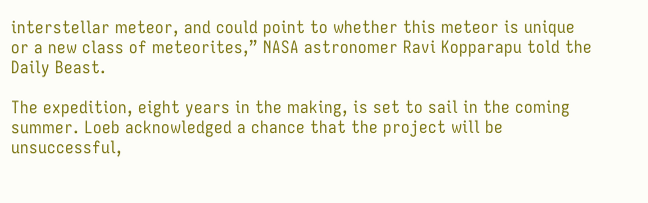interstellar meteor, and could point to whether this meteor is unique or a new class of meteorites,” NASA astronomer Ravi Kopparapu told the Daily Beast.

The expedition, eight years in the making, is set to sail in the coming summer. Loeb acknowledged a chance that the project will be unsuccessful,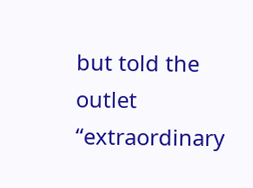but told the outlet “extraordinary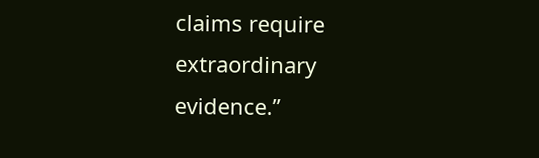claims require extraordinary evidence.”